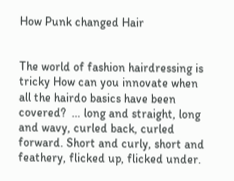How Punk changed Hair


The world of fashion hairdressing is tricky How can you innovate when all the hairdo basics have been covered?  … long and straight, long and wavy, curled back, curled forward. Short and curly, short and feathery, flicked up, flicked under.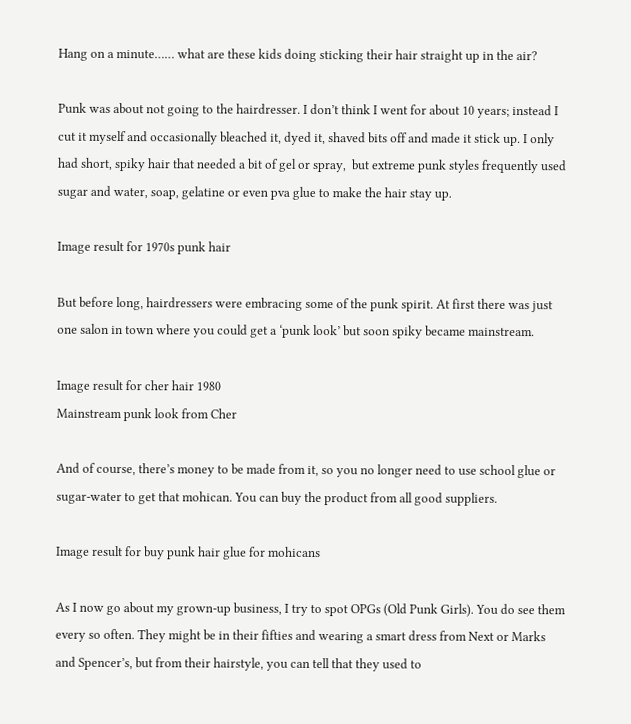Hang on a minute…… what are these kids doing sticking their hair straight up in the air?

Punk was about not going to the hairdresser. I don’t think I went for about 10 years; instead I cut it myself and occasionally bleached it, dyed it, shaved bits off and made it stick up. I only had short, spiky hair that needed a bit of gel or spray,  but extreme punk styles frequently used sugar and water, soap, gelatine or even pva glue to make the hair stay up.

Image result for 1970s punk hair

But before long, hairdressers were embracing some of the punk spirit. At first there was just one salon in town where you could get a ‘punk look’ but soon spiky became mainstream.

Image result for cher hair 1980
Mainstream punk look from Cher

And of course, there’s money to be made from it, so you no longer need to use school glue or sugar-water to get that mohican. You can buy the product from all good suppliers.

Image result for buy punk hair glue for mohicans

As I now go about my grown-up business, I try to spot OPGs (Old Punk Girls). You do see them every so often. They might be in their fifties and wearing a smart dress from Next or Marks and Spencer’s, but from their hairstyle, you can tell that they used to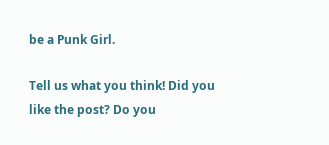be a Punk Girl.

Tell us what you think! Did you like the post? Do you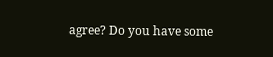agree? Do you have some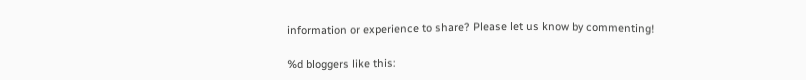information or experience to share? Please let us know by commenting!

%d bloggers like this: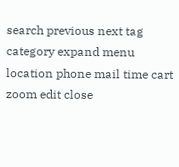search previous next tag category expand menu location phone mail time cart zoom edit close